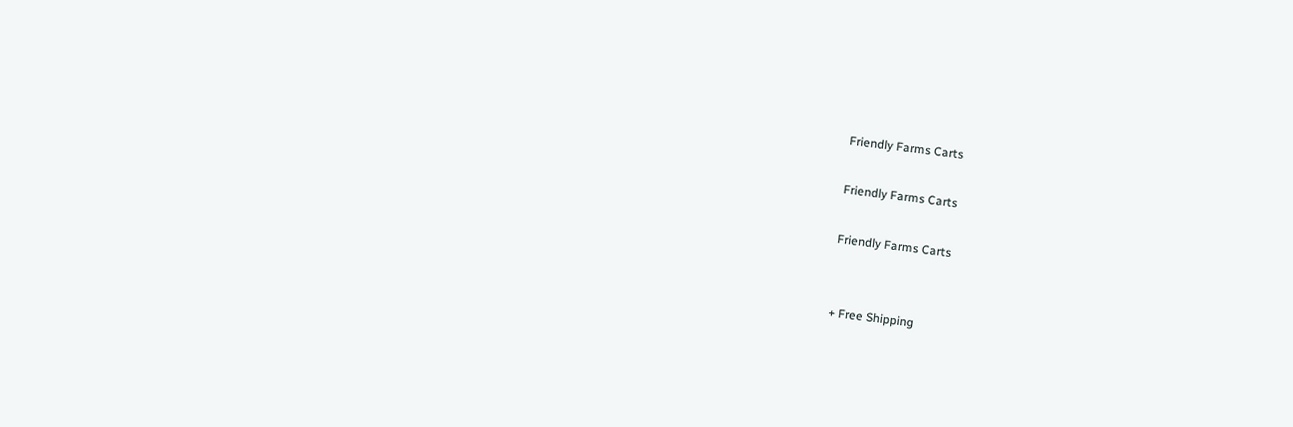Friendly Farms Carts

Friendly Farms Carts

Friendly Farms Carts


+ Free Shipping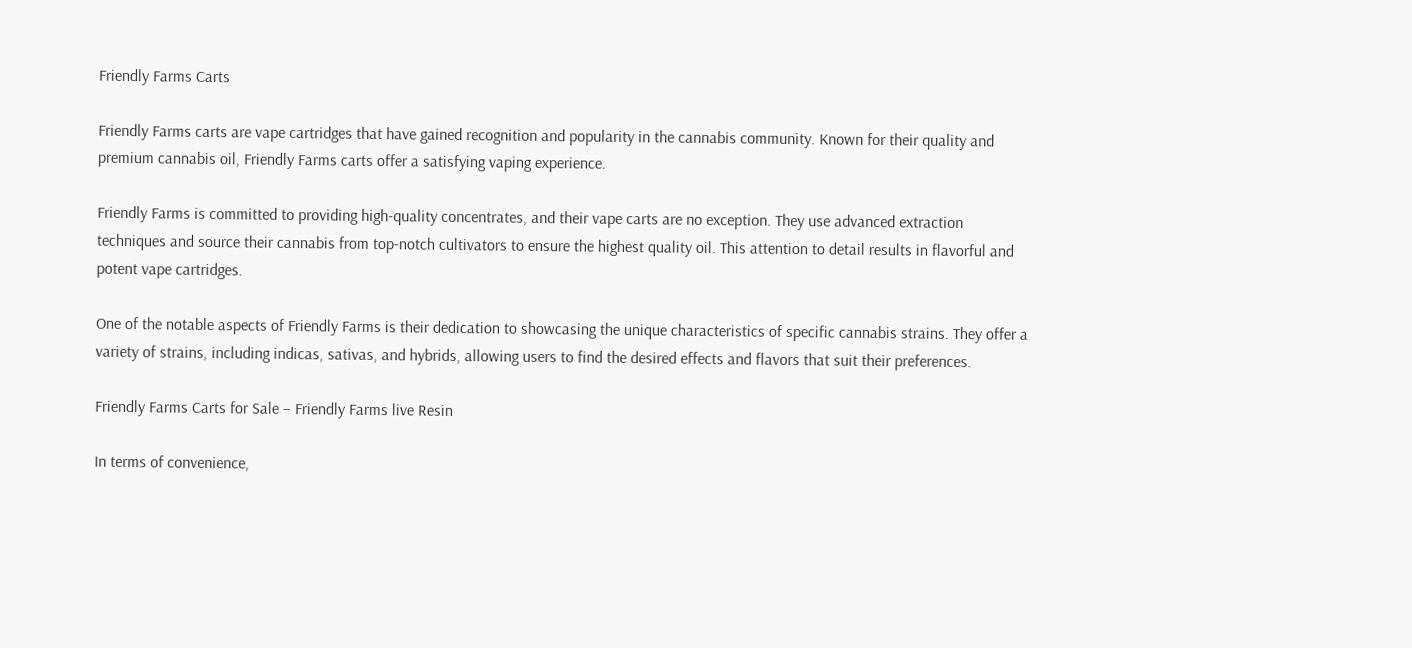Friendly Farms Carts

Friendly Farms carts are vape cartridges that have gained recognition and popularity in the cannabis community. Known for their quality and premium cannabis oil, Friendly Farms carts offer a satisfying vaping experience.

Friendly Farms is committed to providing high-quality concentrates, and their vape carts are no exception. They use advanced extraction techniques and source their cannabis from top-notch cultivators to ensure the highest quality oil. This attention to detail results in flavorful and potent vape cartridges.

One of the notable aspects of Friendly Farms is their dedication to showcasing the unique characteristics of specific cannabis strains. They offer a variety of strains, including indicas, sativas, and hybrids, allowing users to find the desired effects and flavors that suit their preferences.

Friendly Farms Carts for Sale – Friendly Farms live Resin

In terms of convenience,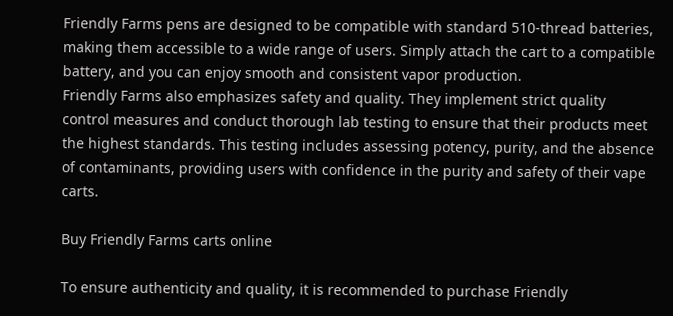Friendly Farms pens are designed to be compatible with standard 510-thread batteries, making them accessible to a wide range of users. Simply attach the cart to a compatible battery, and you can enjoy smooth and consistent vapor production.
Friendly Farms also emphasizes safety and quality. They implement strict quality control measures and conduct thorough lab testing to ensure that their products meet the highest standards. This testing includes assessing potency, purity, and the absence of contaminants, providing users with confidence in the purity and safety of their vape carts.

Buy Friendly Farms carts online

To ensure authenticity and quality, it is recommended to purchase Friendly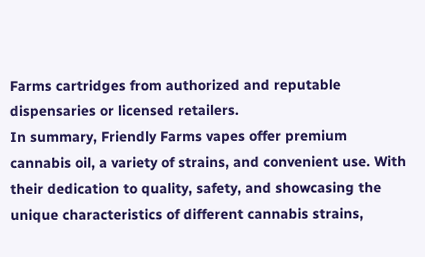Farms cartridges from authorized and reputable dispensaries or licensed retailers.
In summary, Friendly Farms vapes offer premium cannabis oil, a variety of strains, and convenient use. With their dedication to quality, safety, and showcasing the unique characteristics of different cannabis strains,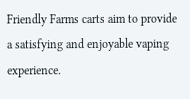Friendly Farms carts aim to provide a satisfying and enjoyable vaping experience.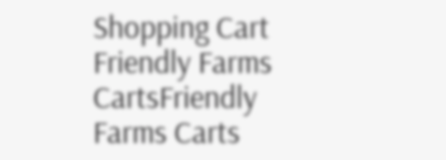Shopping Cart
Friendly Farms CartsFriendly Farms Carts